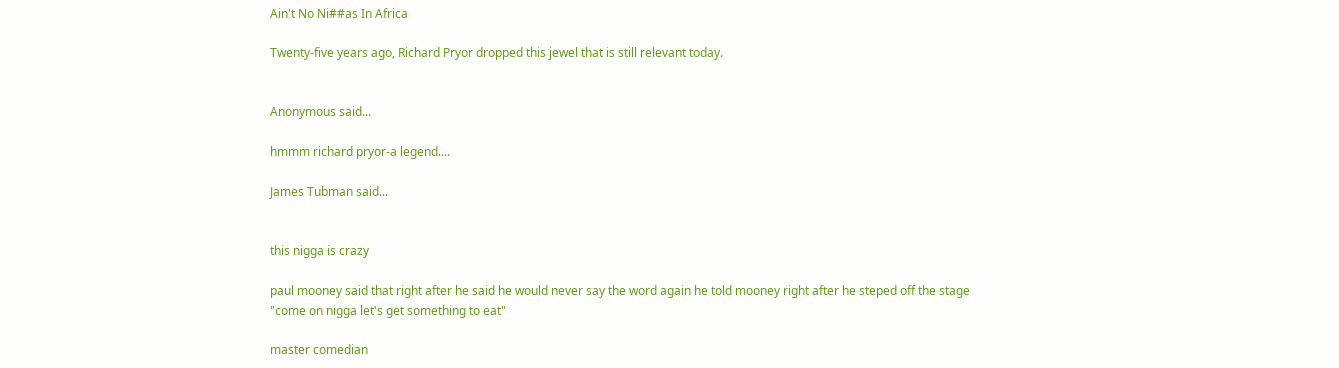Ain't No Ni##as In Africa

Twenty-five years ago, Richard Pryor dropped this jewel that is still relevant today.


Anonymous said...

hmmm richard pryor-a legend....

James Tubman said...


this nigga is crazy

paul mooney said that right after he said he would never say the word again he told mooney right after he steped off the stage "come on nigga let's get something to eat"

master comedian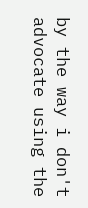by the way i don't advocate using the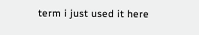term i just used it here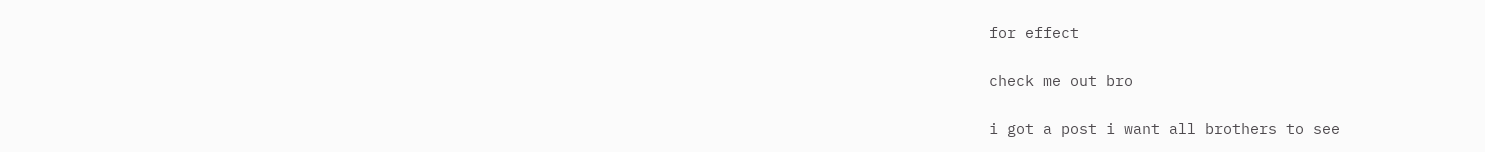for effect

check me out bro

i got a post i want all brothers to see